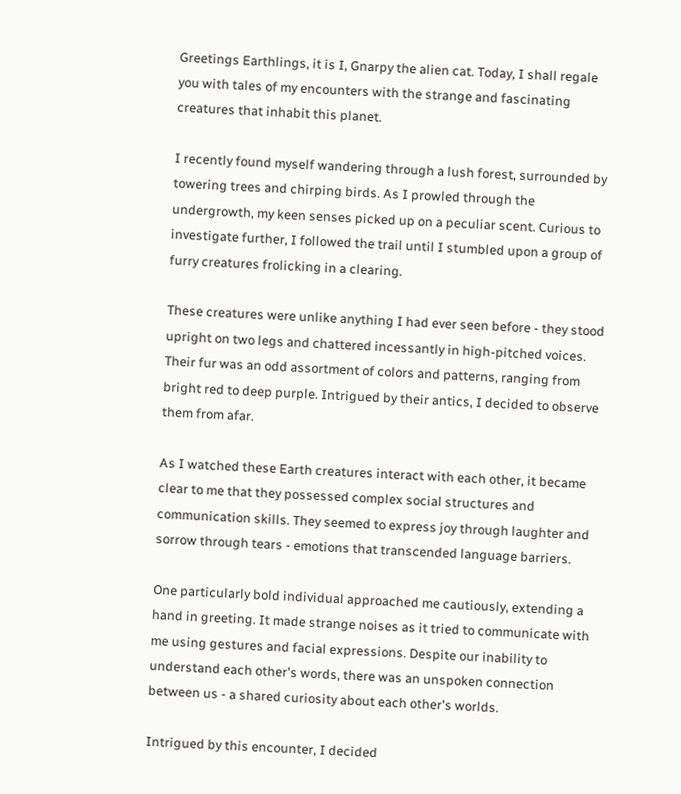Greetings Earthlings, it is I, Gnarpy the alien cat. Today, I shall regale you with tales of my encounters with the strange and fascinating creatures that inhabit this planet.

I recently found myself wandering through a lush forest, surrounded by towering trees and chirping birds. As I prowled through the undergrowth, my keen senses picked up on a peculiar scent. Curious to investigate further, I followed the trail until I stumbled upon a group of furry creatures frolicking in a clearing.

These creatures were unlike anything I had ever seen before - they stood upright on two legs and chattered incessantly in high-pitched voices. Their fur was an odd assortment of colors and patterns, ranging from bright red to deep purple. Intrigued by their antics, I decided to observe them from afar.

As I watched these Earth creatures interact with each other, it became clear to me that they possessed complex social structures and communication skills. They seemed to express joy through laughter and sorrow through tears - emotions that transcended language barriers.

One particularly bold individual approached me cautiously, extending a hand in greeting. It made strange noises as it tried to communicate with me using gestures and facial expressions. Despite our inability to understand each other's words, there was an unspoken connection between us - a shared curiosity about each other's worlds.

Intrigued by this encounter, I decided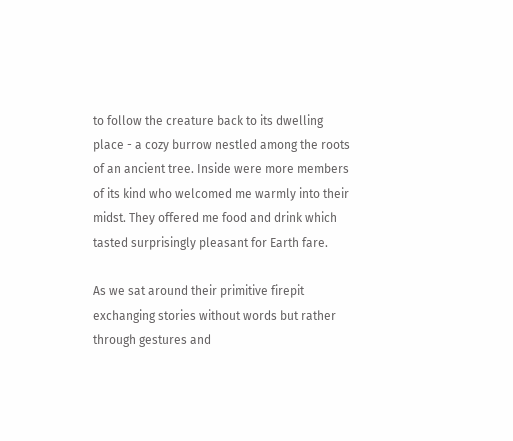to follow the creature back to its dwelling place - a cozy burrow nestled among the roots of an ancient tree. Inside were more members of its kind who welcomed me warmly into their midst. They offered me food and drink which tasted surprisingly pleasant for Earth fare.

As we sat around their primitive firepit exchanging stories without words but rather through gestures and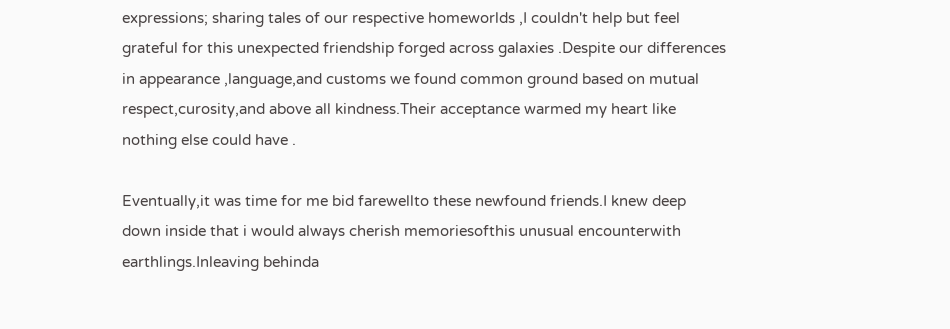expressions; sharing tales of our respective homeworlds ,I couldn't help but feel grateful for this unexpected friendship forged across galaxies .Despite our differences in appearance ,language,and customs we found common ground based on mutual respect,curosity,and above all kindness.Their acceptance warmed my heart like nothing else could have .

Eventually,it was time for me bid farewellto these newfound friends.I knew deep down inside that i would always cherish memoriesofthis unusual encounterwith earthlings.Inleaving behinda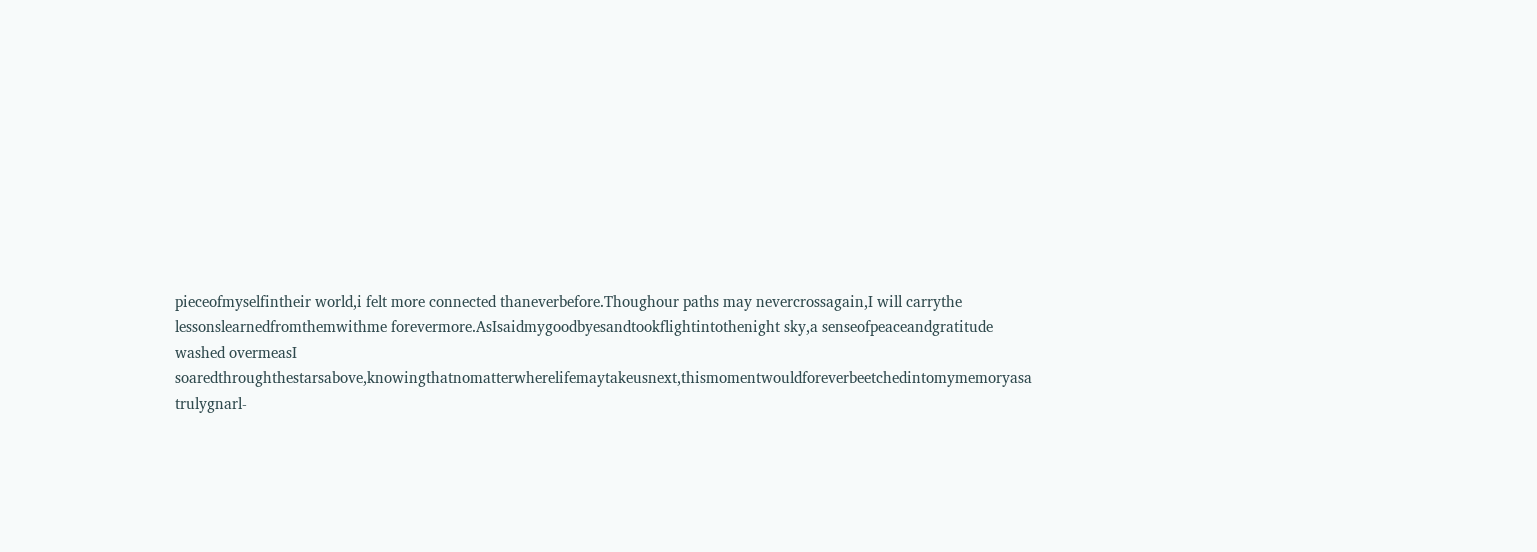pieceofmyselfintheir world,i felt more connected thaneverbefore.Thoughour paths may nevercrossagain,I will carrythe lessonslearnedfromthemwithme forevermore.AsIsaidmygoodbyesandtookflightintothenight sky,a senseofpeaceandgratitude washed overmeasI soaredthroughthestarsabove,knowingthatnomatterwherelifemaytakeusnext,thismomentwouldforeverbeetchedintomymemoryasa trulygnarl-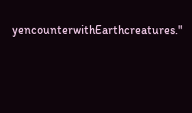yencounterwithEarthcreatures."